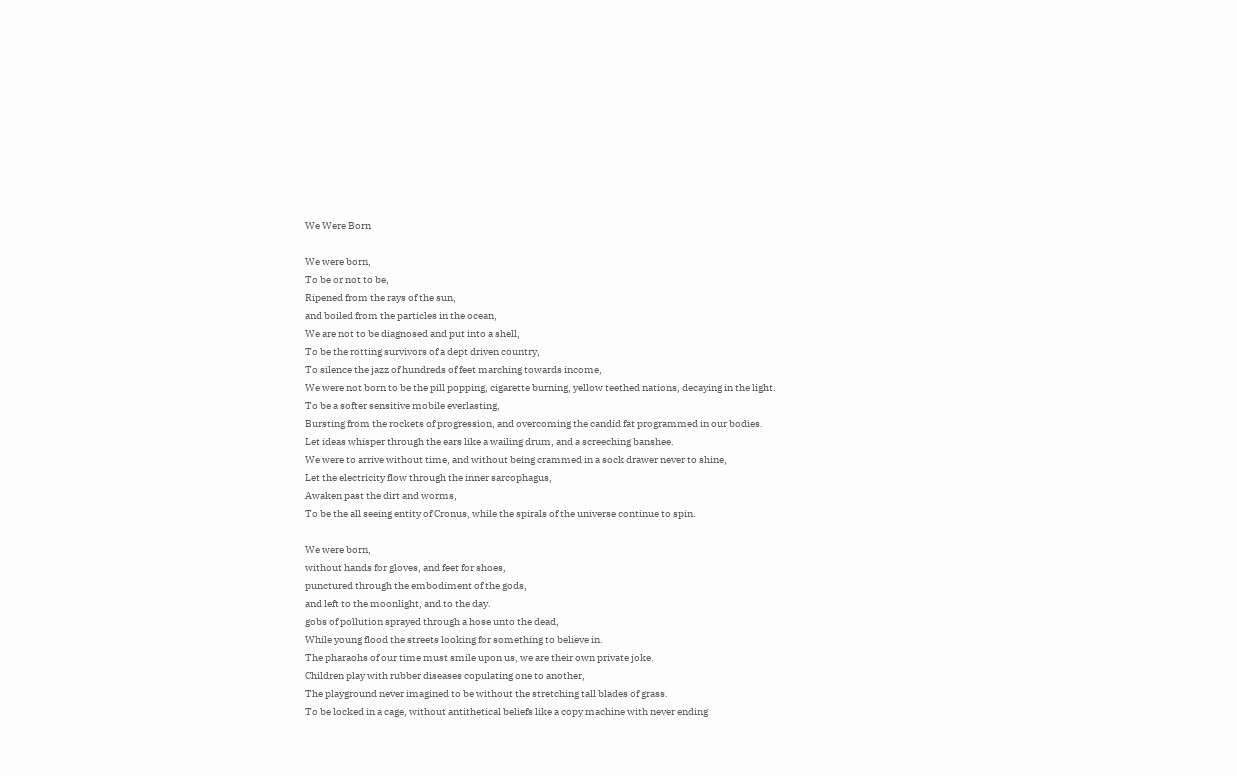We Were Born

We were born,
To be or not to be,
Ripened from the rays of the sun,
and boiled from the particles in the ocean,
We are not to be diagnosed and put into a shell,
To be the rotting survivors of a dept driven country,
To silence the jazz of hundreds of feet marching towards income,
We were not born to be the pill popping, cigarette burning, yellow teethed nations, decaying in the light.
To be a softer sensitive mobile everlasting,
Bursting from the rockets of progression, and overcoming the candid fat programmed in our bodies.
Let ideas whisper through the ears like a wailing drum, and a screeching banshee.
We were to arrive without time, and without being crammed in a sock drawer never to shine,
Let the electricity flow through the inner sarcophagus,
Awaken past the dirt and worms,
To be the all seeing entity of Cronus, while the spirals of the universe continue to spin.

We were born,
without hands for gloves, and feet for shoes,
punctured through the embodiment of the gods,
and left to the moonlight, and to the day.
gobs of pollution sprayed through a hose unto the dead,
While young flood the streets looking for something to believe in.
The pharaohs of our time must smile upon us, we are their own private joke.
Children play with rubber diseases copulating one to another,
The playground never imagined to be without the stretching tall blades of grass.
To be locked in a cage, without antithetical beliefs like a copy machine with never ending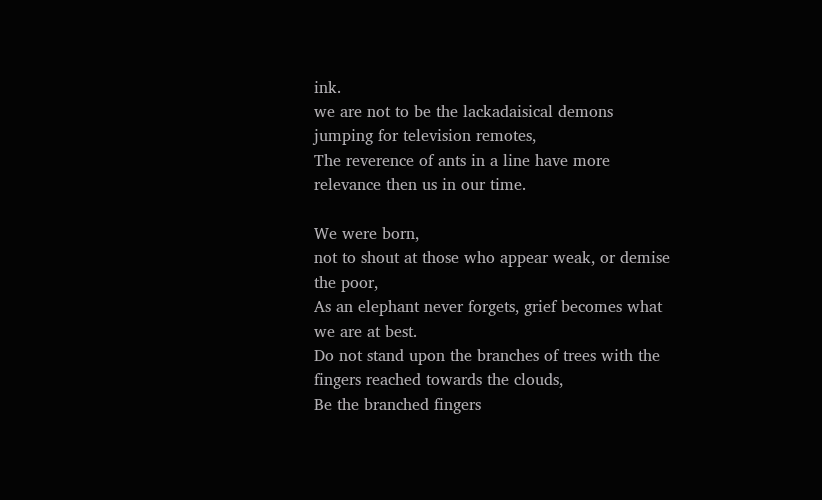ink.
we are not to be the lackadaisical demons jumping for television remotes,
The reverence of ants in a line have more relevance then us in our time.

We were born,
not to shout at those who appear weak, or demise the poor,
As an elephant never forgets, grief becomes what we are at best.
Do not stand upon the branches of trees with the fingers reached towards the clouds,
Be the branched fingers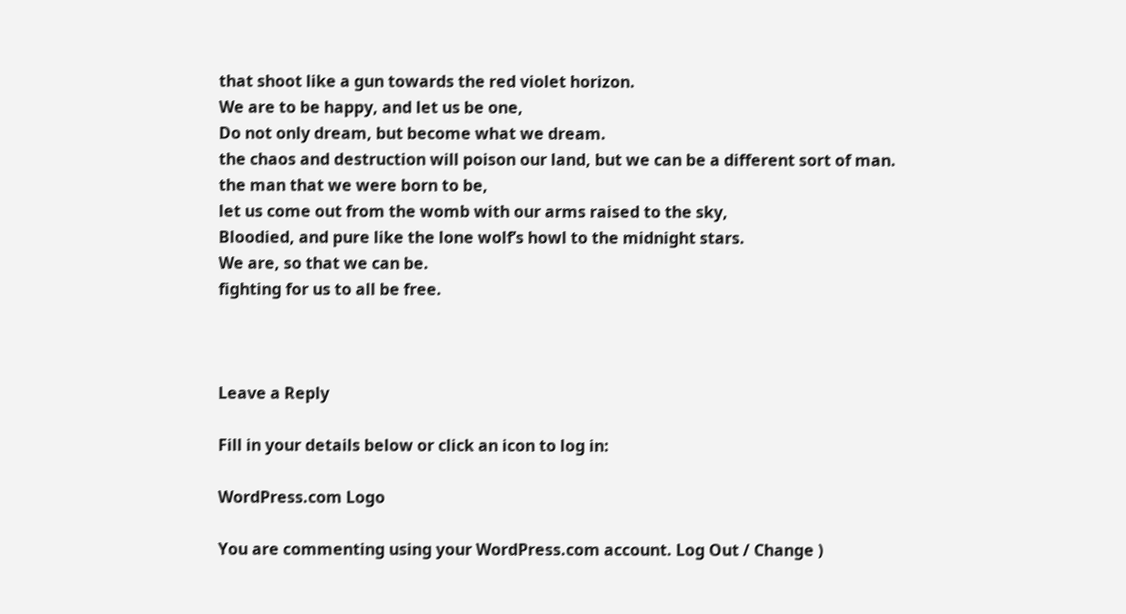that shoot like a gun towards the red violet horizon.
We are to be happy, and let us be one,
Do not only dream, but become what we dream.
the chaos and destruction will poison our land, but we can be a different sort of man.
the man that we were born to be,
let us come out from the womb with our arms raised to the sky,
Bloodied, and pure like the lone wolf’s howl to the midnight stars.
We are, so that we can be.
fighting for us to all be free.



Leave a Reply

Fill in your details below or click an icon to log in:

WordPress.com Logo

You are commenting using your WordPress.com account. Log Out / Change )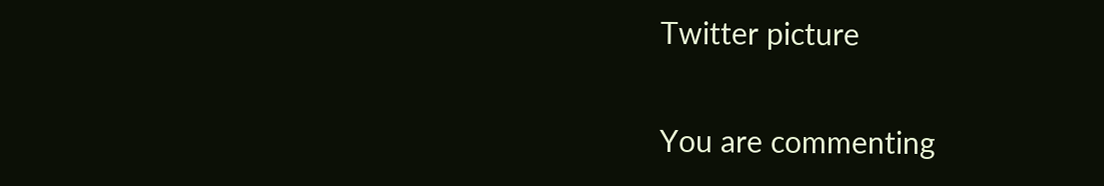Twitter picture

You are commenting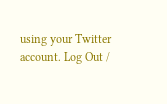using your Twitter account. Log Out /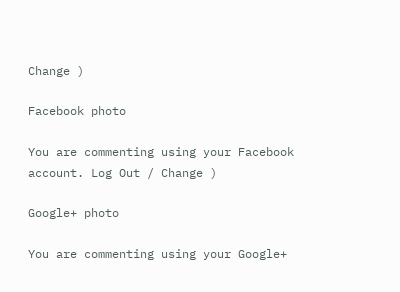Change )

Facebook photo

You are commenting using your Facebook account. Log Out / Change )

Google+ photo

You are commenting using your Google+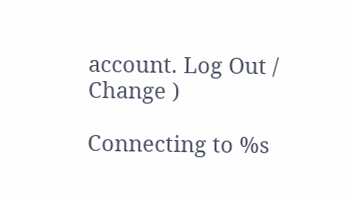account. Log Out / Change )

Connecting to %s